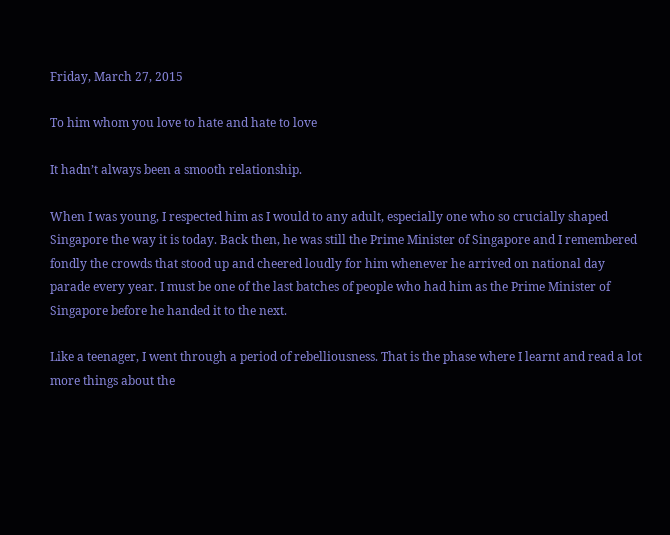Friday, March 27, 2015

To him whom you love to hate and hate to love

It hadn’t always been a smooth relationship.

When I was young, I respected him as I would to any adult, especially one who so crucially shaped Singapore the way it is today. Back then, he was still the Prime Minister of Singapore and I remembered fondly the crowds that stood up and cheered loudly for him whenever he arrived on national day parade every year. I must be one of the last batches of people who had him as the Prime Minister of Singapore before he handed it to the next.

Like a teenager, I went through a period of rebelliousness. That is the phase where I learnt and read a lot more things about the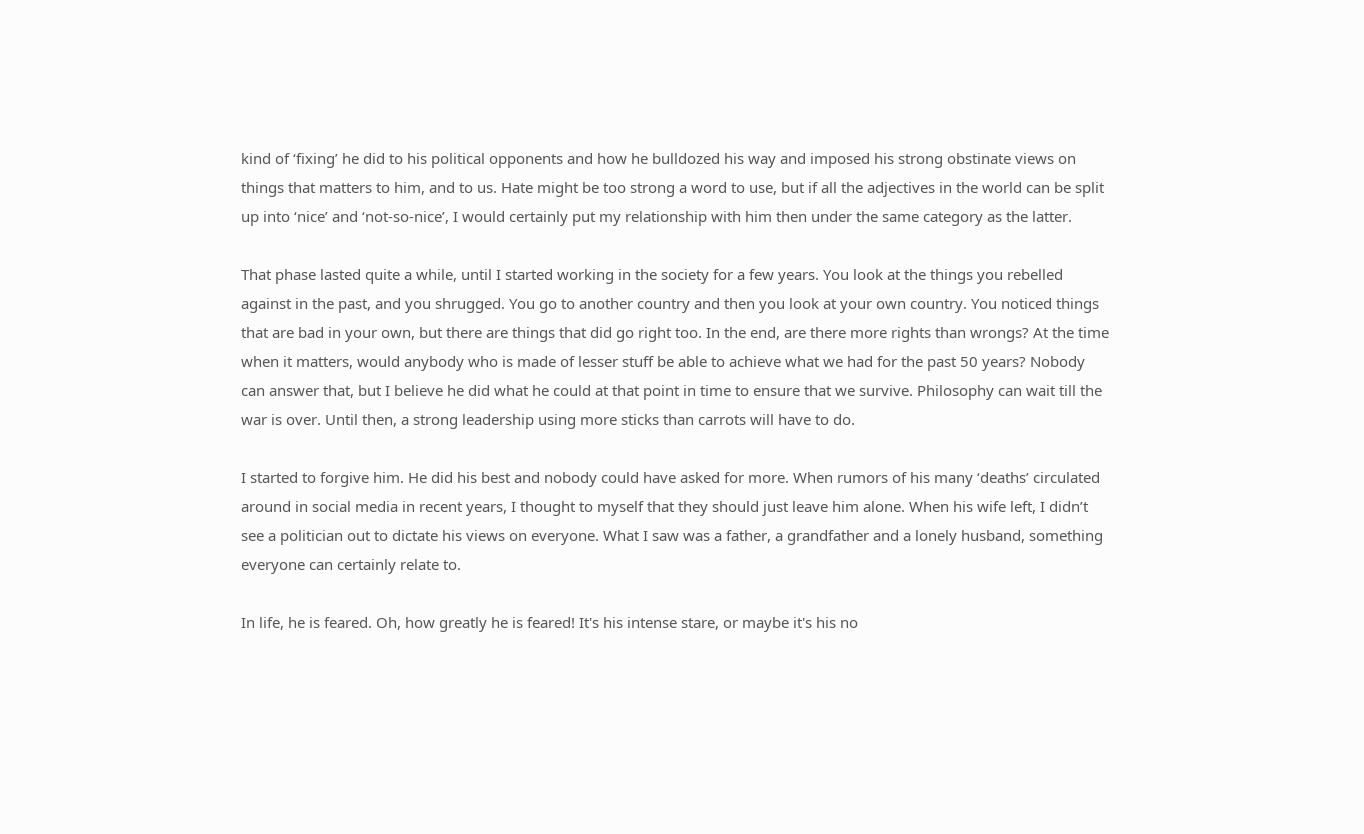kind of ‘fixing’ he did to his political opponents and how he bulldozed his way and imposed his strong obstinate views on things that matters to him, and to us. Hate might be too strong a word to use, but if all the adjectives in the world can be split up into ‘nice’ and ‘not-so-nice’, I would certainly put my relationship with him then under the same category as the latter.

That phase lasted quite a while, until I started working in the society for a few years. You look at the things you rebelled against in the past, and you shrugged. You go to another country and then you look at your own country. You noticed things that are bad in your own, but there are things that did go right too. In the end, are there more rights than wrongs? At the time when it matters, would anybody who is made of lesser stuff be able to achieve what we had for the past 50 years? Nobody can answer that, but I believe he did what he could at that point in time to ensure that we survive. Philosophy can wait till the war is over. Until then, a strong leadership using more sticks than carrots will have to do.

I started to forgive him. He did his best and nobody could have asked for more. When rumors of his many ‘deaths’ circulated around in social media in recent years, I thought to myself that they should just leave him alone. When his wife left, I didn’t see a politician out to dictate his views on everyone. What I saw was a father, a grandfather and a lonely husband, something everyone can certainly relate to.

In life, he is feared. Oh, how greatly he is feared! It's his intense stare, or maybe it's his no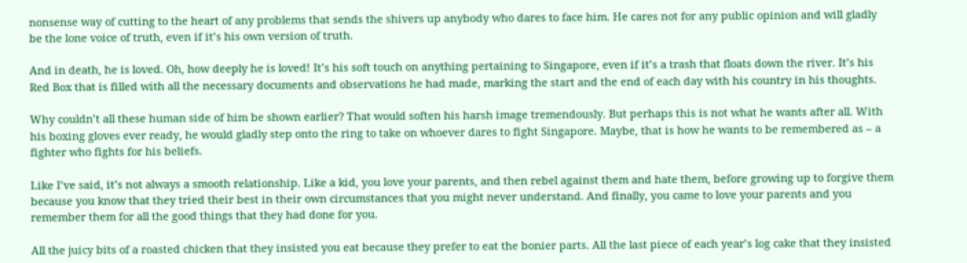nonsense way of cutting to the heart of any problems that sends the shivers up anybody who dares to face him. He cares not for any public opinion and will gladly be the lone voice of truth, even if it’s his own version of truth.

And in death, he is loved. Oh, how deeply he is loved! It’s his soft touch on anything pertaining to Singapore, even if it’s a trash that floats down the river. It’s his Red Box that is filled with all the necessary documents and observations he had made, marking the start and the end of each day with his country in his thoughts.

Why couldn’t all these human side of him be shown earlier? That would soften his harsh image tremendously. But perhaps this is not what he wants after all. With his boxing gloves ever ready, he would gladly step onto the ring to take on whoever dares to fight Singapore. Maybe, that is how he wants to be remembered as – a fighter who fights for his beliefs.

Like I’ve said, it’s not always a smooth relationship. Like a kid, you love your parents, and then rebel against them and hate them, before growing up to forgive them because you know that they tried their best in their own circumstances that you might never understand. And finally, you came to love your parents and you remember them for all the good things that they had done for you.

All the juicy bits of a roasted chicken that they insisted you eat because they prefer to eat the bonier parts. All the last piece of each year’s log cake that they insisted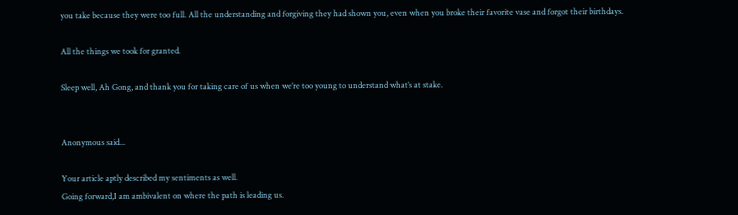you take because they were too full. All the understanding and forgiving they had shown you, even when you broke their favorite vase and forgot their birthdays.

All the things we took for granted.

Sleep well, Ah Gong, and thank you for taking care of us when we’re too young to understand what’s at stake.


Anonymous said...

Your article aptly described my sentiments as well.
Going forward,I am ambivalent on where the path is leading us.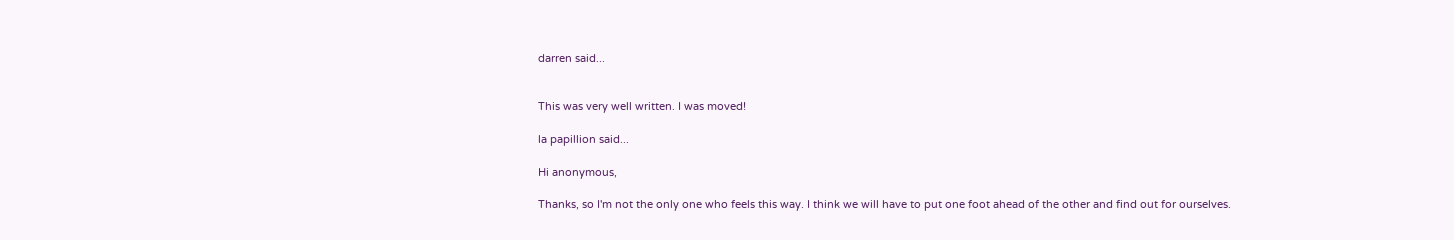darren said...


This was very well written. I was moved!

la papillion said...

Hi anonymous,

Thanks, so I'm not the only one who feels this way. I think we will have to put one foot ahead of the other and find out for ourselves.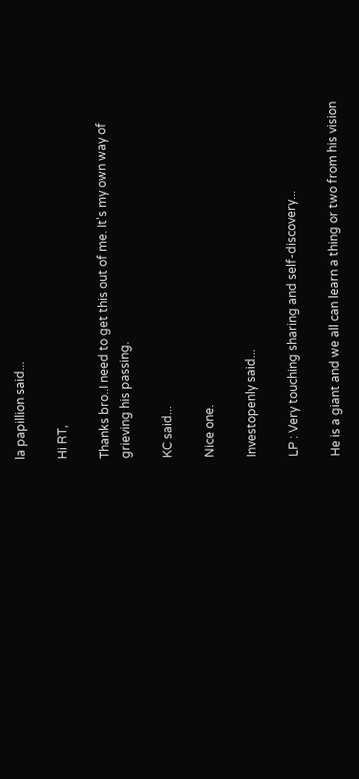la papillion said...

Hi RT,

Thanks bro..I need to get this out of me. It's my own way of grieving his passing.

KC said...

Nice one.

Investopenly said...

LP : Very touching sharing and self-discovery...

He is a giant and we all can learn a thing or two from his vision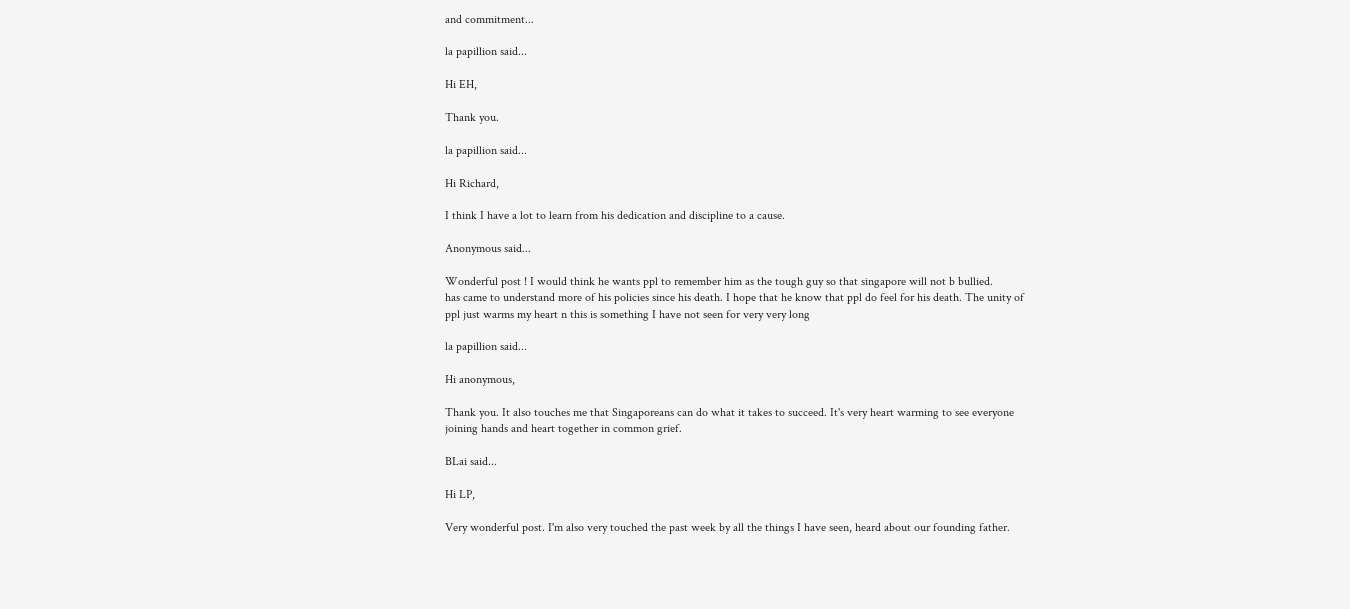and commitment...

la papillion said...

Hi EH,

Thank you.

la papillion said...

Hi Richard,

I think I have a lot to learn from his dedication and discipline to a cause.

Anonymous said...

Wonderful post ! I would think he wants ppl to remember him as the tough guy so that singapore will not b bullied.
has came to understand more of his policies since his death. I hope that he know that ppl do feel for his death. The unity of ppl just warms my heart n this is something I have not seen for very very long

la papillion said...

Hi anonymous,

Thank you. It also touches me that Singaporeans can do what it takes to succeed. It's very heart warming to see everyone joining hands and heart together in common grief.

BLai said...

Hi LP,

Very wonderful post. I'm also very touched the past week by all the things I have seen, heard about our founding father.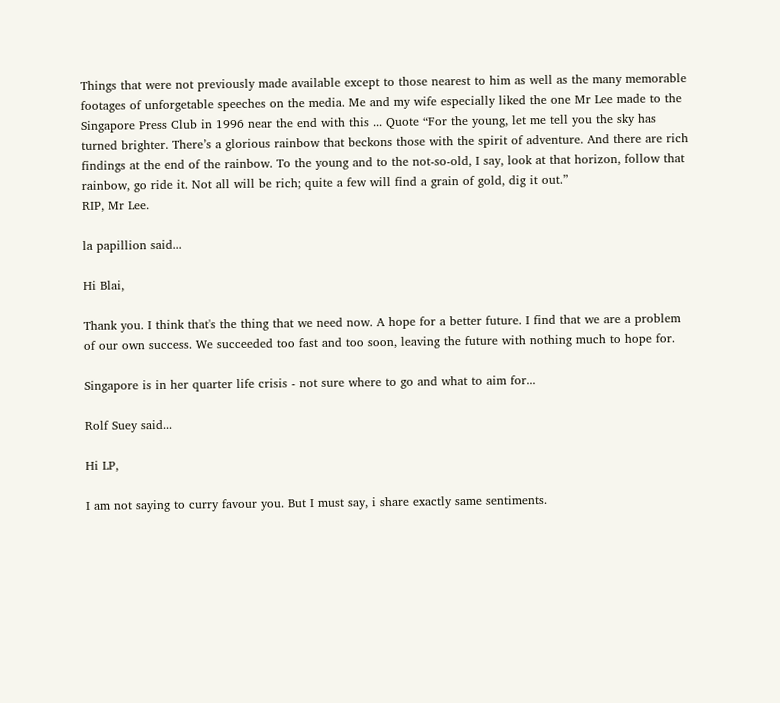Things that were not previously made available except to those nearest to him as well as the many memorable footages of unforgetable speeches on the media. Me and my wife especially liked the one Mr Lee made to the Singapore Press Club in 1996 near the end with this ... Quote “For the young, let me tell you the sky has turned brighter. There’s a glorious rainbow that beckons those with the spirit of adventure. And there are rich findings at the end of the rainbow. To the young and to the not-so-old, I say, look at that horizon, follow that rainbow, go ride it. Not all will be rich; quite a few will find a grain of gold, dig it out.”
RIP, Mr Lee.

la papillion said...

Hi Blai,

Thank you. I think that's the thing that we need now. A hope for a better future. I find that we are a problem of our own success. We succeeded too fast and too soon, leaving the future with nothing much to hope for.

Singapore is in her quarter life crisis - not sure where to go and what to aim for...

Rolf Suey said...

Hi LP,

I am not saying to curry favour you. But I must say, i share exactly same sentiments.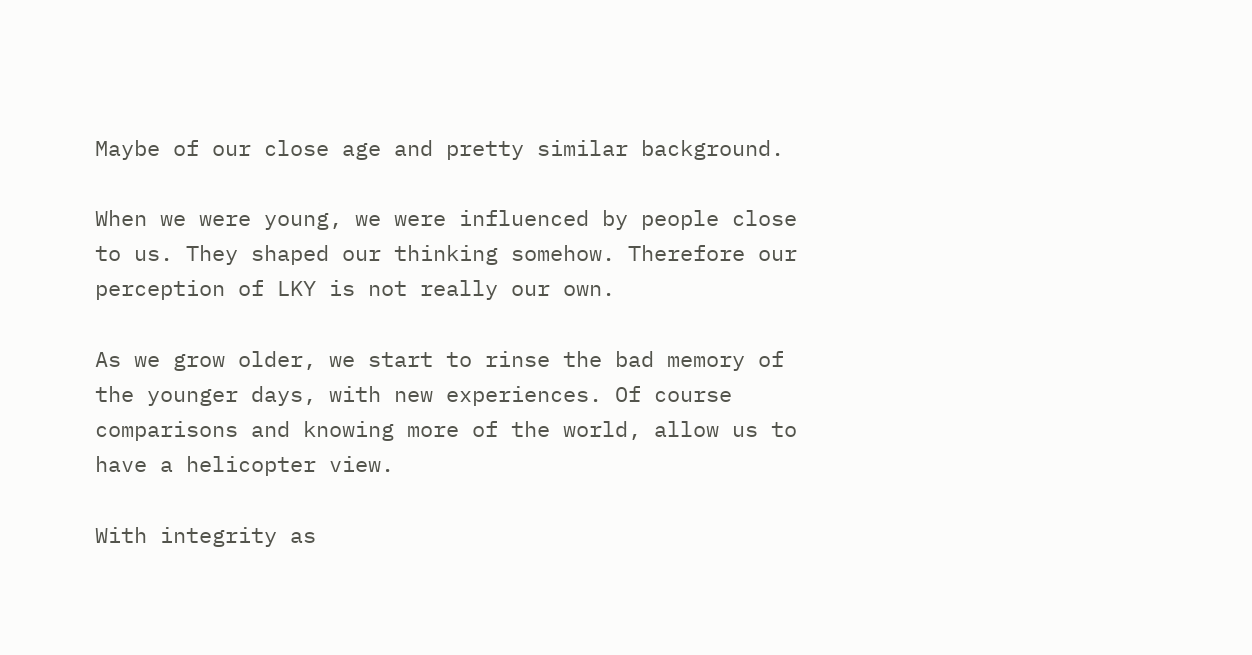Maybe of our close age and pretty similar background.

When we were young, we were influenced by people close to us. They shaped our thinking somehow. Therefore our perception of LKY is not really our own.

As we grow older, we start to rinse the bad memory of the younger days, with new experiences. Of course comparisons and knowing more of the world, allow us to have a helicopter view.

With integrity as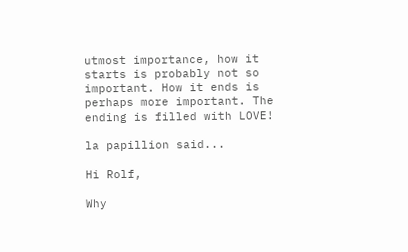utmost importance, how it starts is probably not so important. How it ends is perhaps more important. The ending is filled with LOVE!

la papillion said...

Hi Rolf,

Why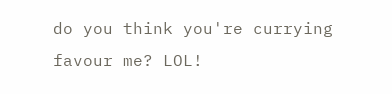do you think you're currying favour me? LOL!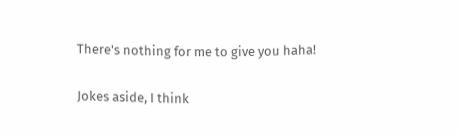There's nothing for me to give you haha!

Jokes aside, I think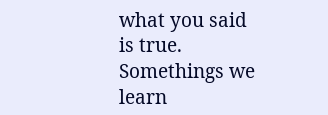what you said is true. Somethings we learn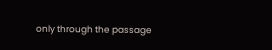only through the passage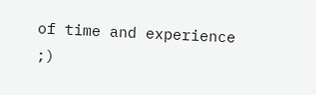of time and experience ;)